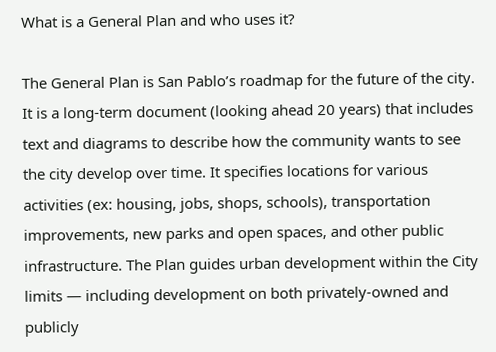What is a General Plan and who uses it?

The General Plan is San Pablo’s roadmap for the future of the city. It is a long-term document (looking ahead 20 years) that includes text and diagrams to describe how the community wants to see the city develop over time. It specifies locations for various activities (ex: housing, jobs, shops, schools), transportation improvements, new parks and open spaces, and other public infrastructure. The Plan guides urban development within the City limits — including development on both privately-owned and publicly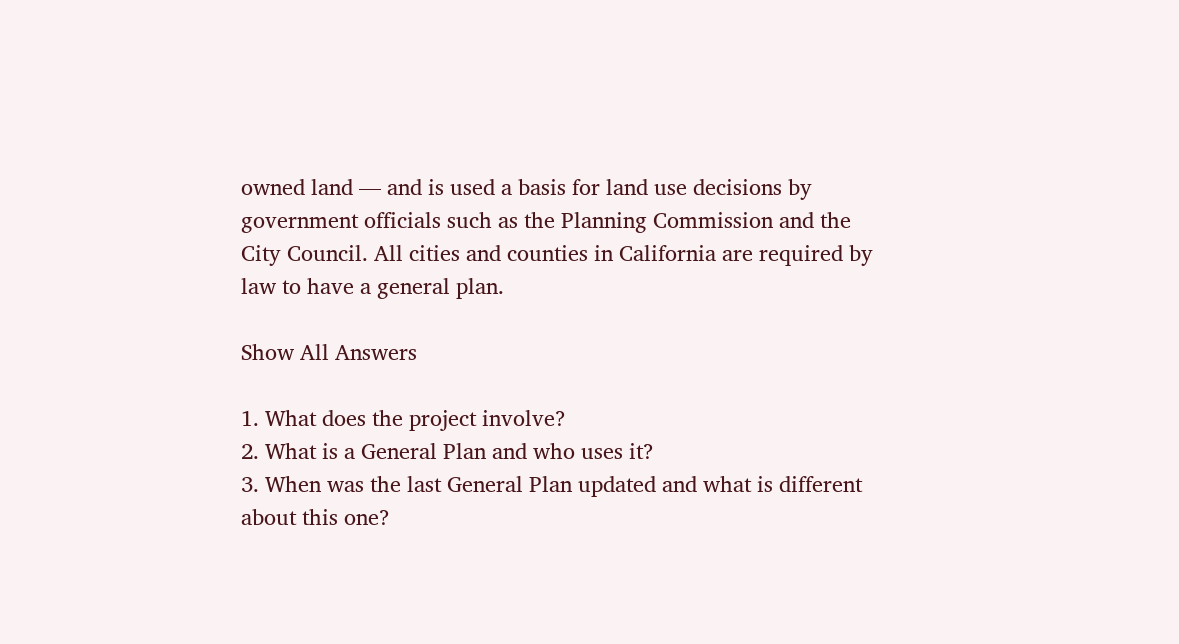owned land — and is used a basis for land use decisions by government officials such as the Planning Commission and the City Council. All cities and counties in California are required by law to have a general plan.

Show All Answers

1. What does the project involve?
2. What is a General Plan and who uses it?
3. When was the last General Plan updated and what is different about this one?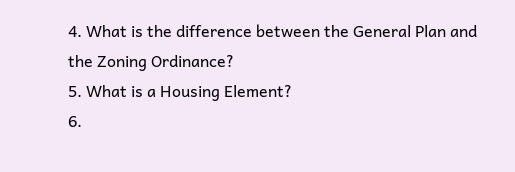4. What is the difference between the General Plan and the Zoning Ordinance?
5. What is a Housing Element?
6.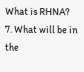What is RHNA?
7. What will be in the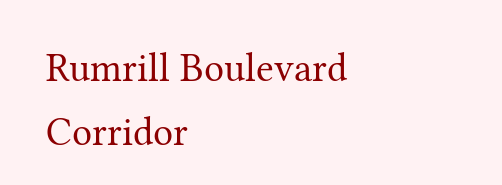Rumrill Boulevard Corridor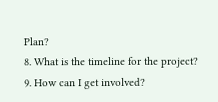Plan?
8. What is the timeline for the project?
9. How can I get involved?